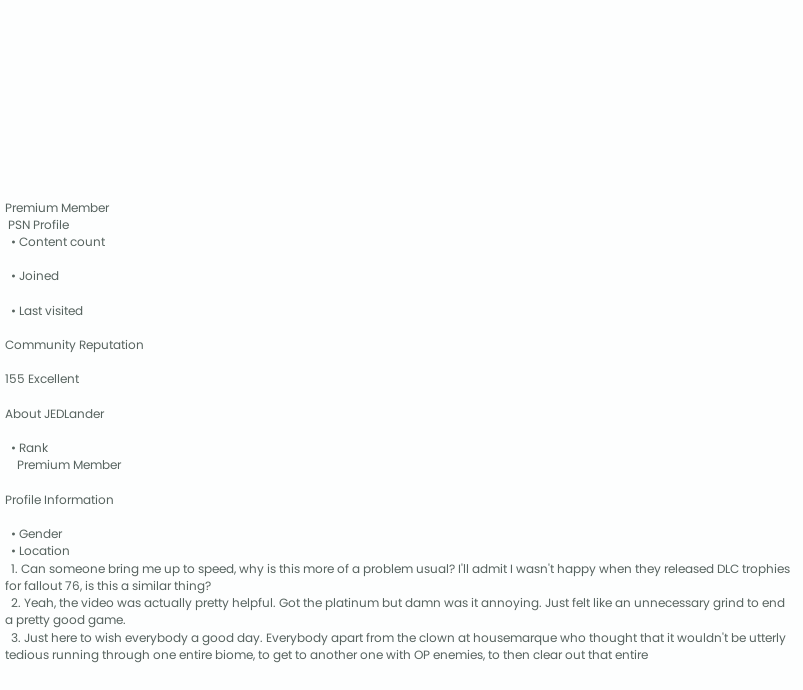Premium Member
 PSN Profile
  • Content count

  • Joined

  • Last visited

Community Reputation

155 Excellent

About JEDLander

  • Rank
    Premium Member

Profile Information

  • Gender
  • Location
  1. Can someone bring me up to speed, why is this more of a problem usual? I'll admit I wasn't happy when they released DLC trophies for fallout 76, is this a similar thing?
  2. Yeah, the video was actually pretty helpful. Got the platinum but damn was it annoying. Just felt like an unnecessary grind to end a pretty good game.
  3. Just here to wish everybody a good day. Everybody apart from the clown at housemarque who thought that it wouldn't be utterly tedious running through one entire biome, to get to another one with OP enemies, to then clear out that entire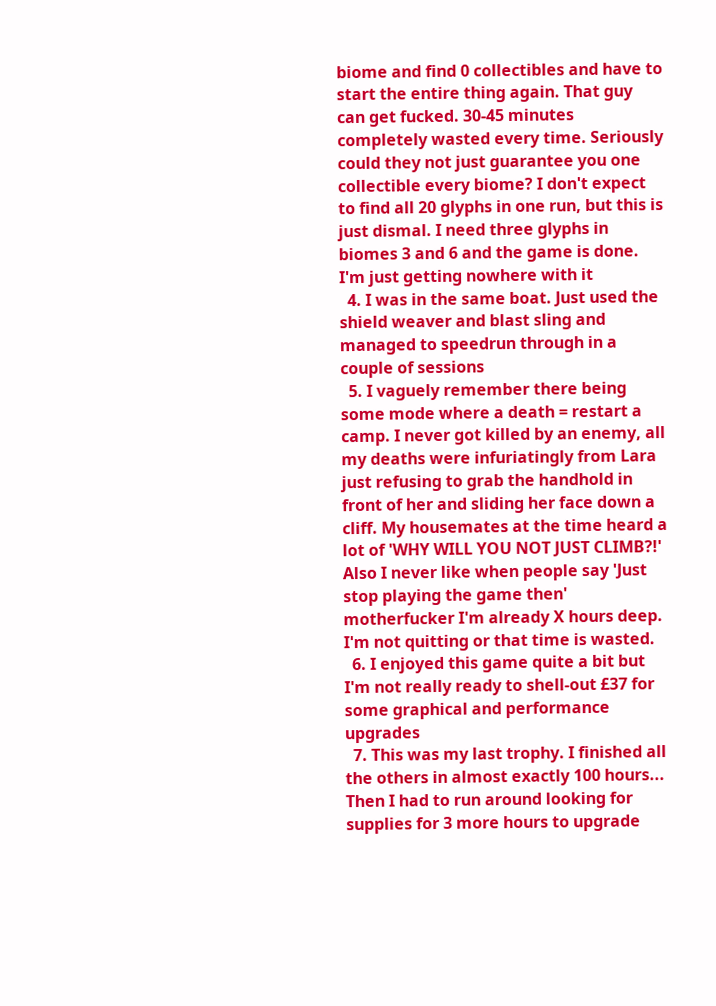biome and find 0 collectibles and have to start the entire thing again. That guy can get fucked. 30-45 minutes completely wasted every time. Seriously could they not just guarantee you one collectible every biome? I don't expect to find all 20 glyphs in one run, but this is just dismal. I need three glyphs in biomes 3 and 6 and the game is done. I'm just getting nowhere with it
  4. I was in the same boat. Just used the shield weaver and blast sling and managed to speedrun through in a couple of sessions
  5. I vaguely remember there being some mode where a death = restart a camp. I never got killed by an enemy, all my deaths were infuriatingly from Lara just refusing to grab the handhold in front of her and sliding her face down a cliff. My housemates at the time heard a lot of 'WHY WILL YOU NOT JUST CLIMB?!' Also I never like when people say 'Just stop playing the game then' motherfucker I'm already X hours deep. I'm not quitting or that time is wasted.
  6. I enjoyed this game quite a bit but I'm not really ready to shell-out £37 for some graphical and performance upgrades
  7. This was my last trophy. I finished all the others in almost exactly 100 hours... Then I had to run around looking for supplies for 3 more hours to upgrade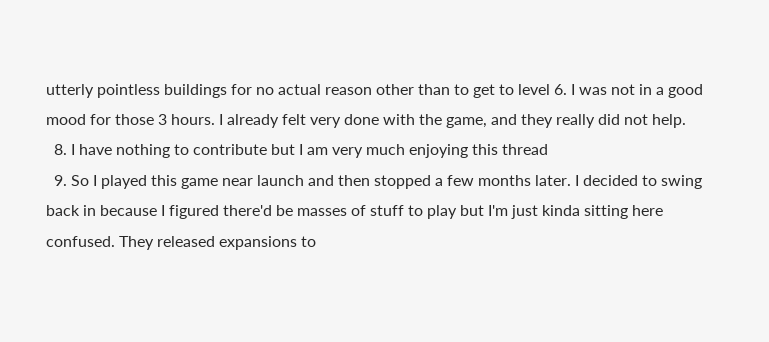utterly pointless buildings for no actual reason other than to get to level 6. I was not in a good mood for those 3 hours. I already felt very done with the game, and they really did not help.
  8. I have nothing to contribute but I am very much enjoying this thread
  9. So I played this game near launch and then stopped a few months later. I decided to swing back in because I figured there'd be masses of stuff to play but I'm just kinda sitting here confused. They released expansions to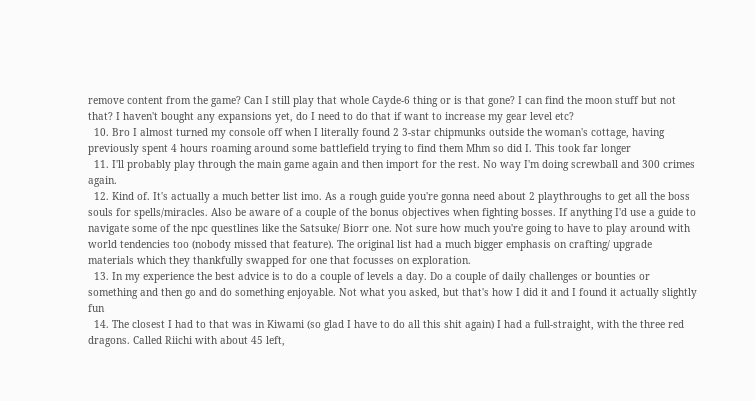remove content from the game? Can I still play that whole Cayde-6 thing or is that gone? I can find the moon stuff but not that? I haven't bought any expansions yet, do I need to do that if want to increase my gear level etc?
  10. Bro I almost turned my console off when I literally found 2 3-star chipmunks outside the woman's cottage, having previously spent 4 hours roaming around some battlefield trying to find them Mhm so did I. This took far longer
  11. I'll probably play through the main game again and then import for the rest. No way I'm doing screwball and 300 crimes again.
  12. Kind of. It's actually a much better list imo. As a rough guide you're gonna need about 2 playthroughs to get all the boss souls for spells/miracles. Also be aware of a couple of the bonus objectives when fighting bosses. If anything I'd use a guide to navigate some of the npc questlines like the Satsuke/ Biorr one. Not sure how much you're going to have to play around with world tendencies too (nobody missed that feature). The original list had a much bigger emphasis on crafting/ upgrade materials which they thankfully swapped for one that focusses on exploration.
  13. In my experience the best advice is to do a couple of levels a day. Do a couple of daily challenges or bounties or something and then go and do something enjoyable. Not what you asked, but that's how I did it and I found it actually slightly fun
  14. The closest I had to that was in Kiwami (so glad I have to do all this shit again) I had a full-straight, with the three red dragons. Called Riichi with about 45 left,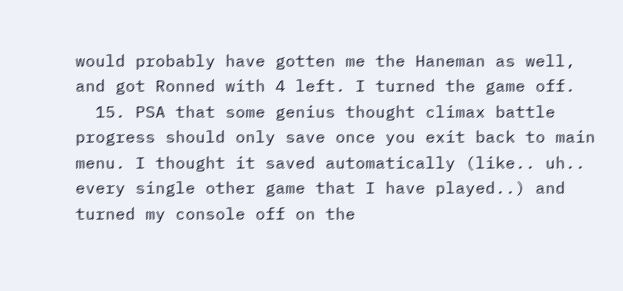would probably have gotten me the Haneman as well, and got Ronned with 4 left. I turned the game off.
  15. PSA that some genius thought climax battle progress should only save once you exit back to main menu. I thought it saved automatically (like.. uh.. every single other game that I have played..) and turned my console off on the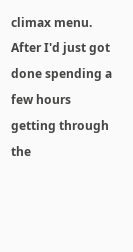climax menu. After I'd just got done spending a few hours getting through the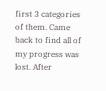first 3 categories of them. Came back to find all of my progress was lost. After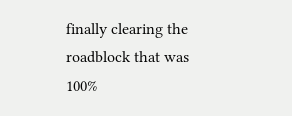finally clearing the roadblock that was 100%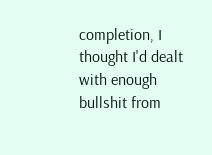completion, I thought I'd dealt with enough bullshit from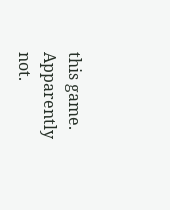this game. Apparently not.